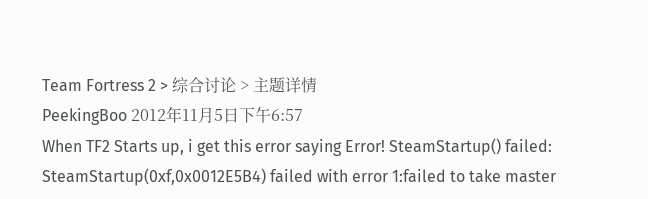Team Fortress 2 > 综合讨论 > 主题详情
PeekingBoo 2012年11月5日下午6:57
When TF2 Starts up, i get this error saying Error! SteamStartup() failed: SteamStartup(0xf,0x0012E5B4) failed with error 1:failed to take master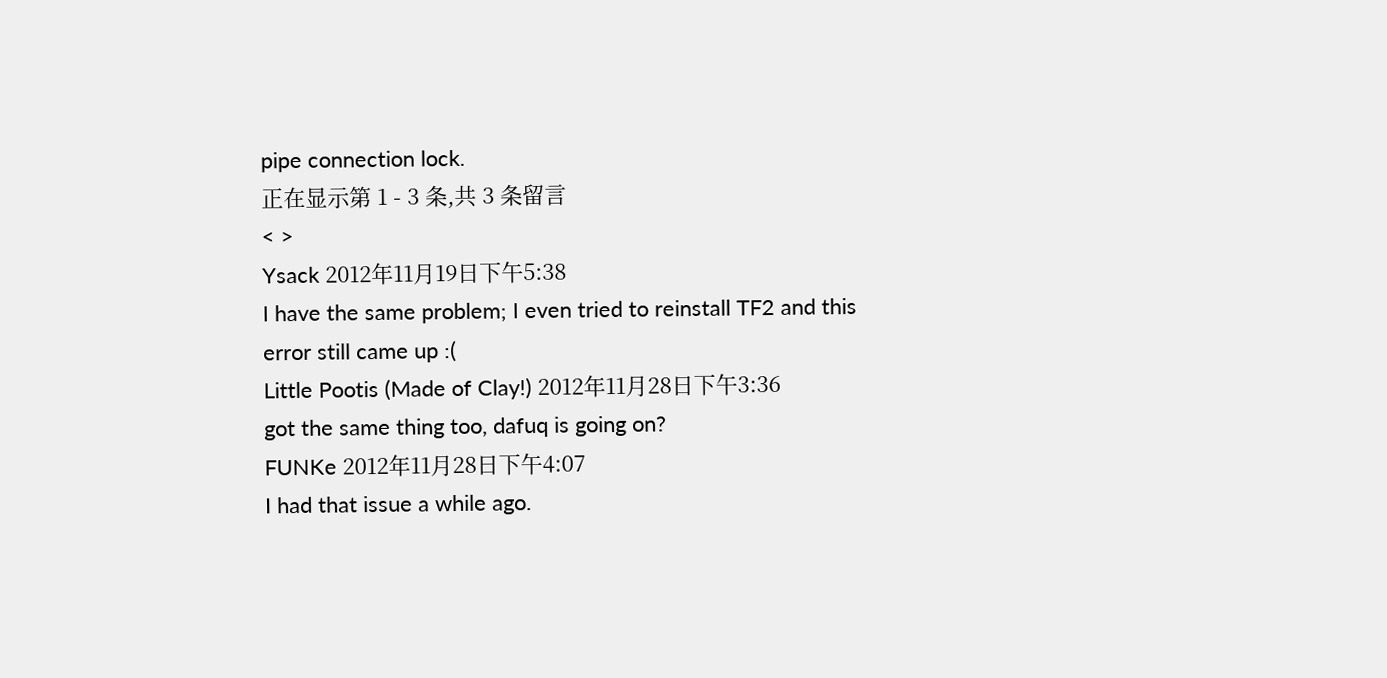pipe connection lock.
正在显示第 1 - 3 条,共 3 条留言
< >
Ysack 2012年11月19日下午5:38
I have the same problem; I even tried to reinstall TF2 and this error still came up :(
Little Pootis (Made of Clay!) 2012年11月28日下午3:36
got the same thing too, dafuq is going on?
FUNKe 2012年11月28日下午4:07
I had that issue a while ago.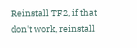Reinstall TF2, if that don't work, reinstall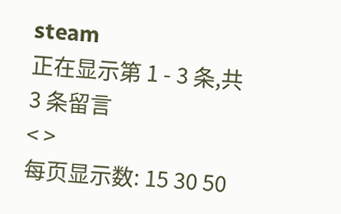steam
正在显示第 1 - 3 条,共 3 条留言
< >
每页显示数: 15 30 50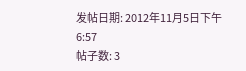发帖日期: 2012年11月5日下午6:57
帖子数: 3